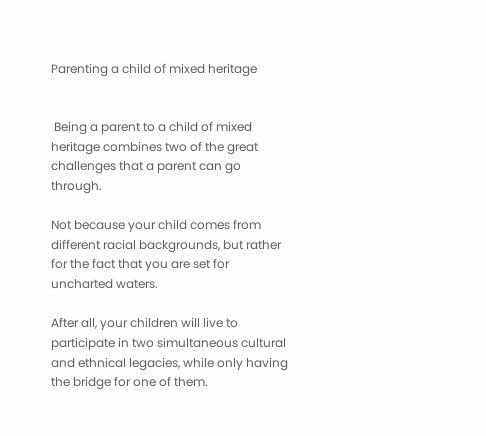Parenting a child of mixed heritage


 Being a parent to a child of mixed heritage combines two of the great challenges that a parent can go through.

Not because your child comes from different racial backgrounds, but rather for the fact that you are set for uncharted waters.

After all, your children will live to participate in two simultaneous cultural and ethnical legacies, while only having the bridge for one of them.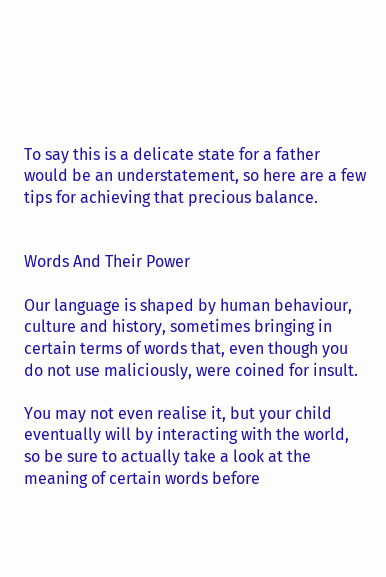To say this is a delicate state for a father would be an understatement, so here are a few tips for achieving that precious balance.


Words And Their Power

Our language is shaped by human behaviour, culture and history, sometimes bringing in certain terms of words that, even though you do not use maliciously, were coined for insult.

You may not even realise it, but your child eventually will by interacting with the world, so be sure to actually take a look at the meaning of certain words before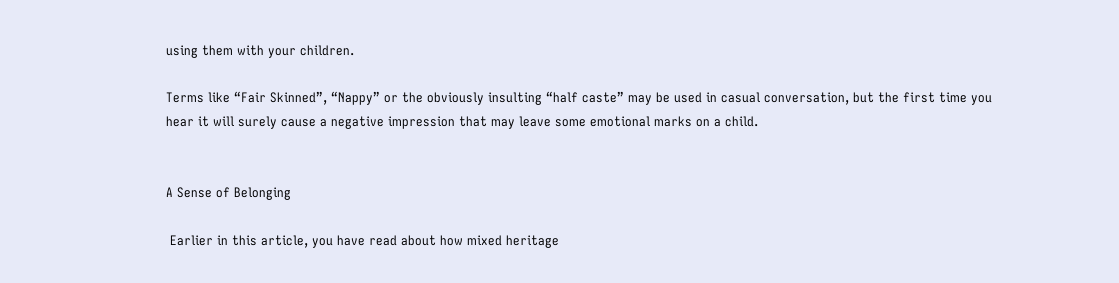using them with your children.

Terms like “Fair Skinned”, “Nappy” or the obviously insulting “half caste” may be used in casual conversation, but the first time you hear it will surely cause a negative impression that may leave some emotional marks on a child.


A Sense of Belonging

 Earlier in this article, you have read about how mixed heritage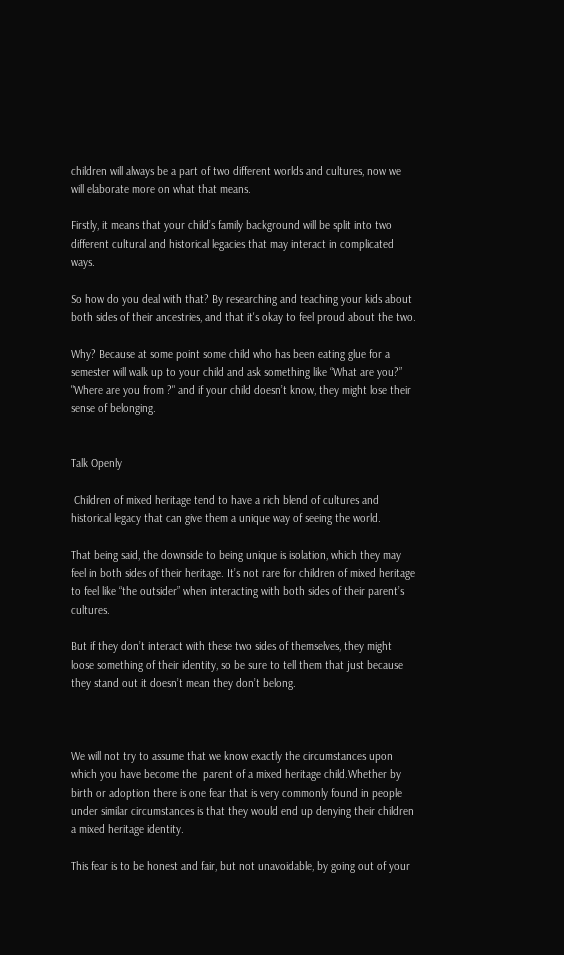children will always be a part of two different worlds and cultures, now we will elaborate more on what that means.

Firstly, it means that your child’s family background will be split into two different cultural and historical legacies that may interact in complicated ways.

So how do you deal with that? By researching and teaching your kids about both sides of their ancestries, and that it's okay to feel proud about the two.

Why? Because at some point some child who has been eating glue for a semester will walk up to your child and ask something like “What are you?” "Where are you from ?" and if your child doesn’t know, they might lose their sense of belonging.


Talk Openly

 Children of mixed heritage tend to have a rich blend of cultures and historical legacy that can give them a unique way of seeing the world.

That being said, the downside to being unique is isolation, which they may feel in both sides of their heritage. It’s not rare for children of mixed heritage to feel like “the outsider” when interacting with both sides of their parent’s cultures.

But if they don’t interact with these two sides of themselves, they might loose something of their identity, so be sure to tell them that just because they stand out it doesn’t mean they don’t belong.



We will not try to assume that we know exactly the circumstances upon which you have become the  parent of a mixed heritage child.Whether by birth or adoption there is one fear that is very commonly found in people under similar circumstances is that they would end up denying their children a mixed heritage identity.

This fear is to be honest and fair, but not unavoidable, by going out of your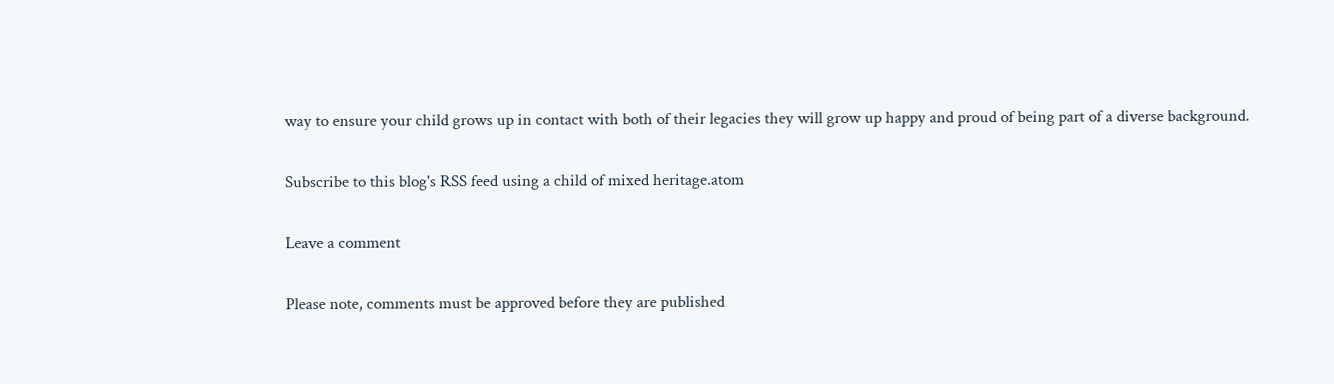way to ensure your child grows up in contact with both of their legacies they will grow up happy and proud of being part of a diverse background.

Subscribe to this blog's RSS feed using a child of mixed heritage.atom

Leave a comment

Please note, comments must be approved before they are published